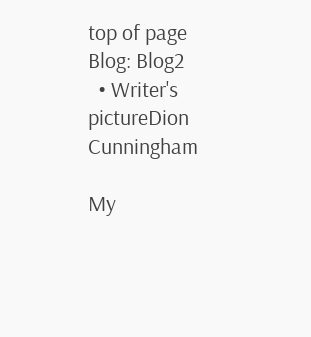top of page
Blog: Blog2
  • Writer's pictureDion Cunningham

My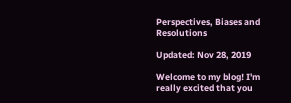Perspectives, Biases and Resolutions

Updated: Nov 28, 2019

Welcome to my blog! I'm really excited that you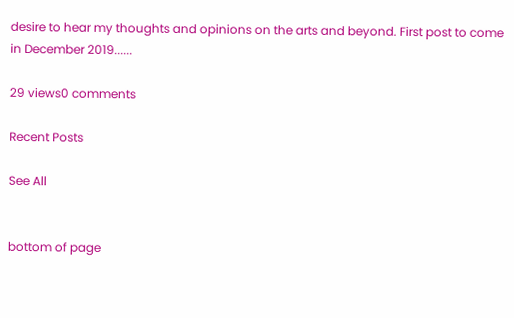desire to hear my thoughts and opinions on the arts and beyond. First post to come in December 2019......

29 views0 comments

Recent Posts

See All


bottom of page